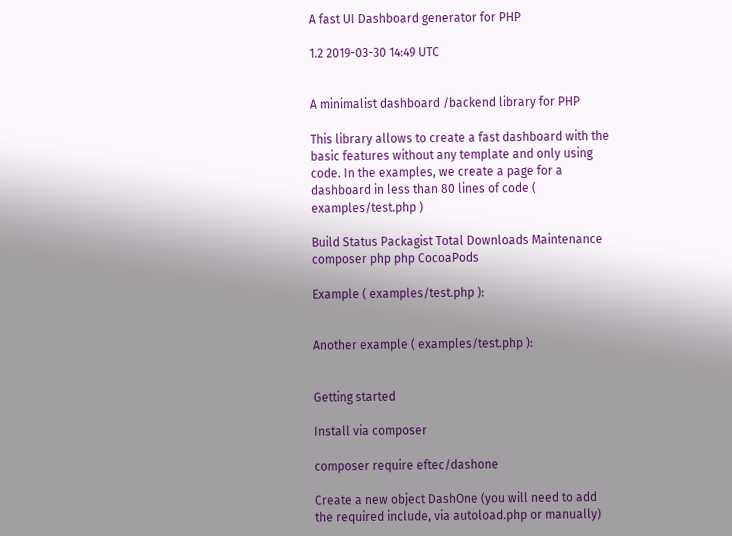A fast UI Dashboard generator for PHP

1.2 2019-03-30 14:49 UTC


A minimalist dashboard /backend library for PHP

This library allows to create a fast dashboard with the basic features without any template and only using code. In the examples, we create a page for a dashboard in less than 80 lines of code ( examples/test.php )

Build Status Packagist Total Downloads Maintenance composer php php CocoaPods

Example ( examples/test.php ):


Another example ( examples/test.php ):


Getting started

Install via composer

composer require eftec/dashone

Create a new object DashOne (you will need to add the required include, via autoload.php or manually)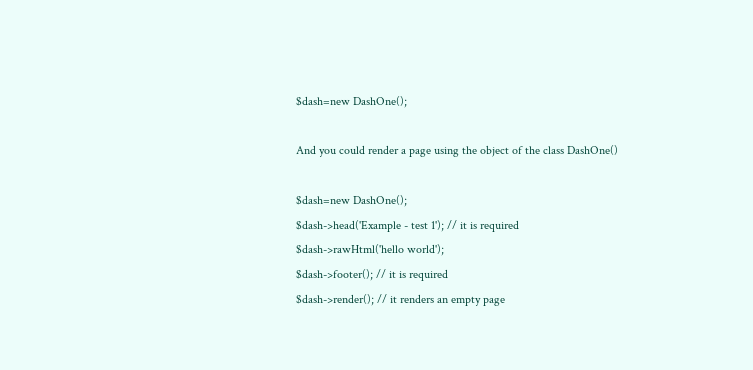$dash=new DashOne();

And you could render a page using the object of the class DashOne()

$dash=new DashOne();
$dash->head('Example - test 1'); // it is required
$dash->rawHtml('hello world');
$dash->footer(); // it is required
$dash->render(); // it renders an empty page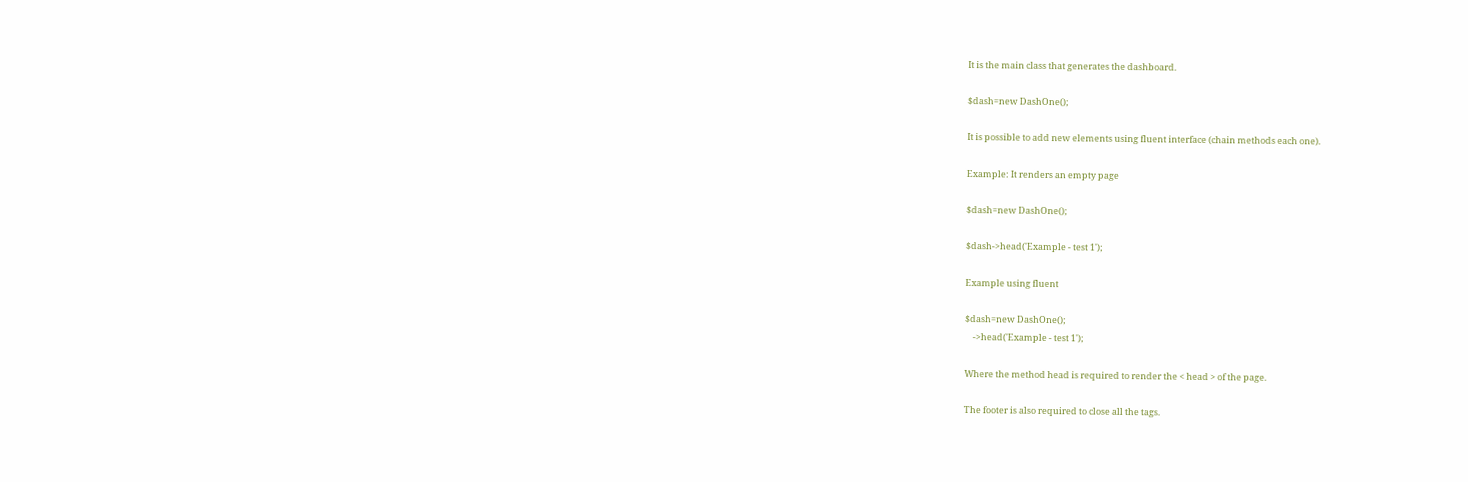It is the main class that generates the dashboard.

$dash=new DashOne();

It is possible to add new elements using fluent interface (chain methods each one).

Example: It renders an empty page

$dash=new DashOne();

$dash->head('Example - test 1');

Example using fluent

$dash=new DashOne();
    ->head('Example - test 1');

Where the method head is required to render the < head > of the page.

The footer is also required to close all the tags.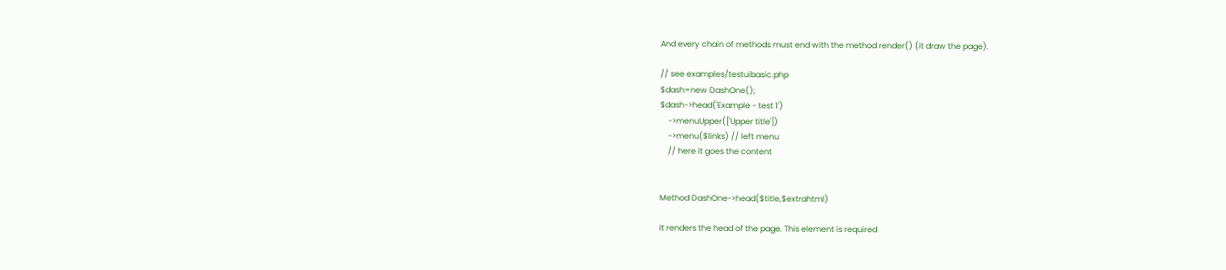And every chain of methods must end with the method render() (it draw the page).

// see examples/testuibasic.php
$dash=new DashOne();
$dash->head('Example - test 1')
    ->menuUpper(['Upper title'])
    ->menu($links) // left menu
    // here it goes the content


Method DashOne->head($title,$extrahtml)

It renders the head of the page. This element is required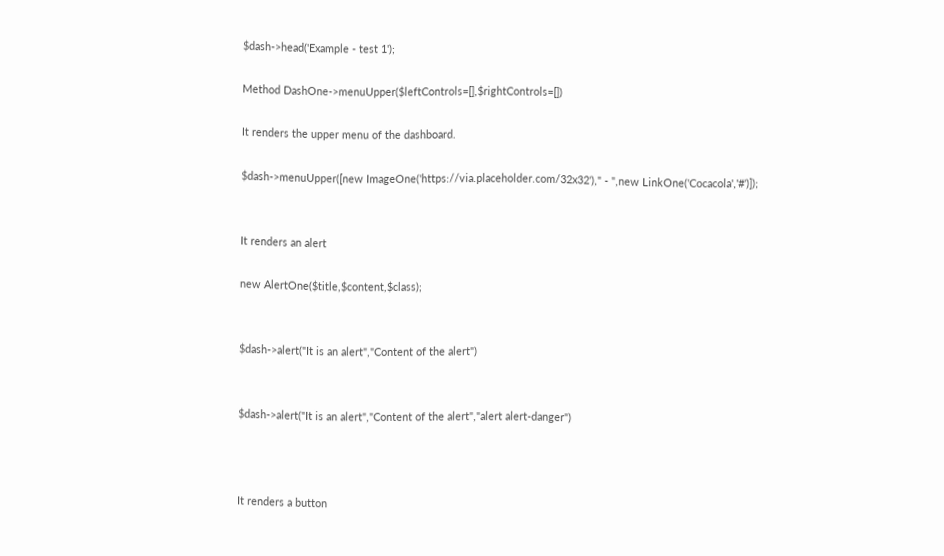$dash->head('Example - test 1');

Method DashOne->menuUpper($leftControls=[],$rightControls=[])

It renders the upper menu of the dashboard.

$dash->menuUpper([new ImageOne('https://via.placeholder.com/32x32')," - ",new LinkOne('Cocacola','#')]);


It renders an alert

new AlertOne($title,$content,$class);


$dash->alert("It is an alert","Content of the alert")


$dash->alert("It is an alert","Content of the alert","alert alert-danger")



It renders a button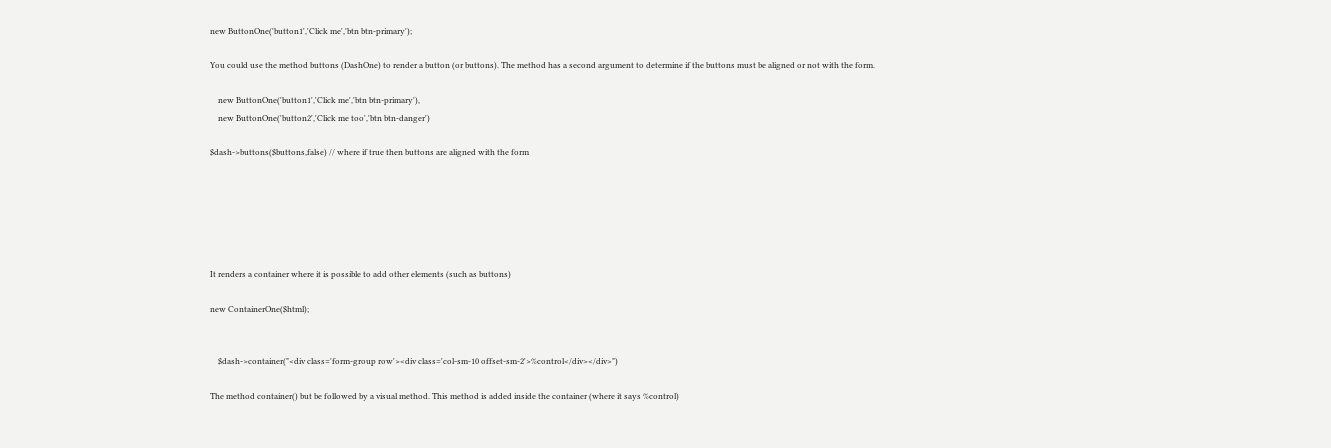new ButtonOne('button1','Click me','btn btn-primary');

You could use the method buttons (DashOne) to render a button (or buttons). The method has a second argument to determine if the buttons must be aligned or not with the form.

    new ButtonOne('button1','Click me','btn btn-primary'),
    new ButtonOne('button2','Click me too','btn btn-danger')

$dash->buttons($buttons,false) // where if true then buttons are aligned with the form






It renders a container where it is possible to add other elements (such as buttons)

new ContainerOne($html);


    $dash->container("<div class='form-group row'><div class='col-sm-10 offset-sm-2'>%control</div></div>")

The method container() but be followed by a visual method. This method is added inside the container (where it says %control)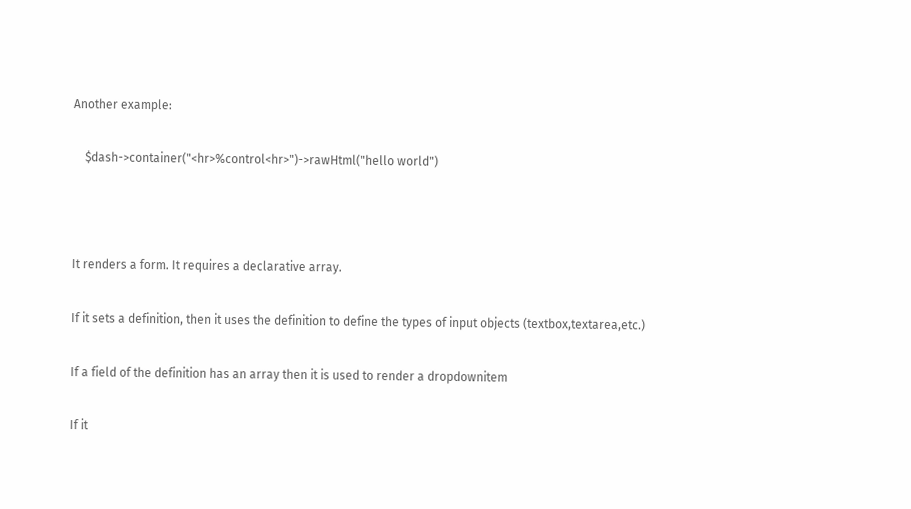Another example:

    $dash->container("<hr>%control<hr>")->rawHtml("hello world")



It renders a form. It requires a declarative array.

If it sets a definition, then it uses the definition to define the types of input objects (textbox,textarea,etc.)

If a field of the definition has an array then it is used to render a dropdownitem

If it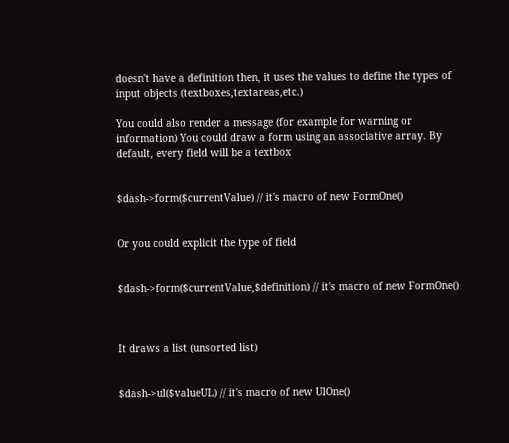doesn't have a definition then, it uses the values to define the types of input objects (textboxes,textareas,etc.)

You could also render a message (for example for warning or information) You could draw a form using an associative array. By default, every field will be a textbox


$dash->form($currentValue) // it's macro of new FormOne()


Or you could explicit the type of field


$dash->form($currentValue,$definition) // it's macro of new FormOne()



It draws a list (unsorted list)


$dash->ul($valueUL) // it's macro of new UlOne()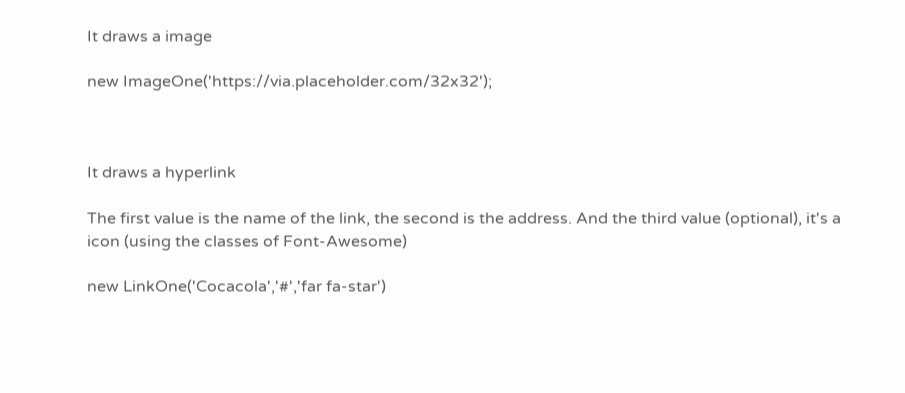It draws a image

new ImageOne('https://via.placeholder.com/32x32');



It draws a hyperlink

The first value is the name of the link, the second is the address. And the third value (optional), it's a icon (using the classes of Font-Awesome)

new LinkOne('Cocacola','#','far fa-star')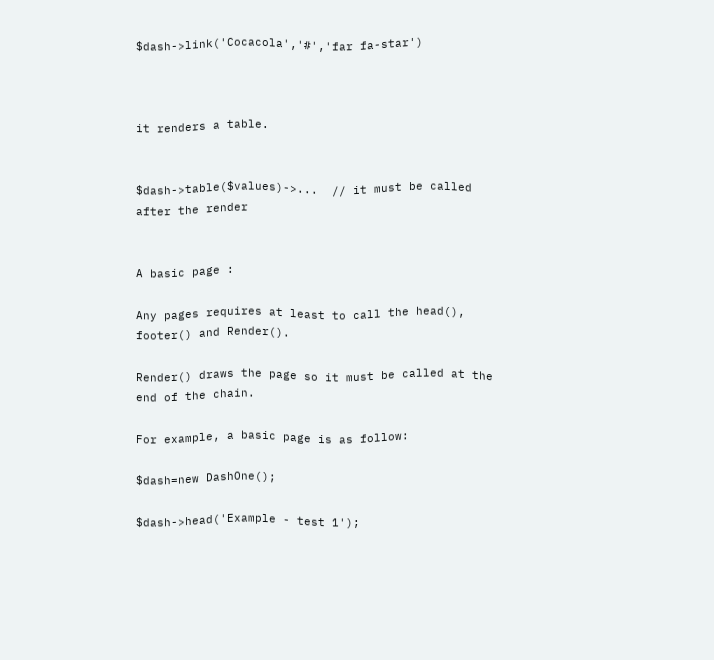$dash->link('Cocacola','#','far fa-star')



it renders a table.


$dash->table($values)->...  // it must be called after the render


A basic page :

Any pages requires at least to call the head(), footer() and Render().

Render() draws the page so it must be called at the end of the chain.

For example, a basic page is as follow:

$dash=new DashOne();

$dash->head('Example - test 1');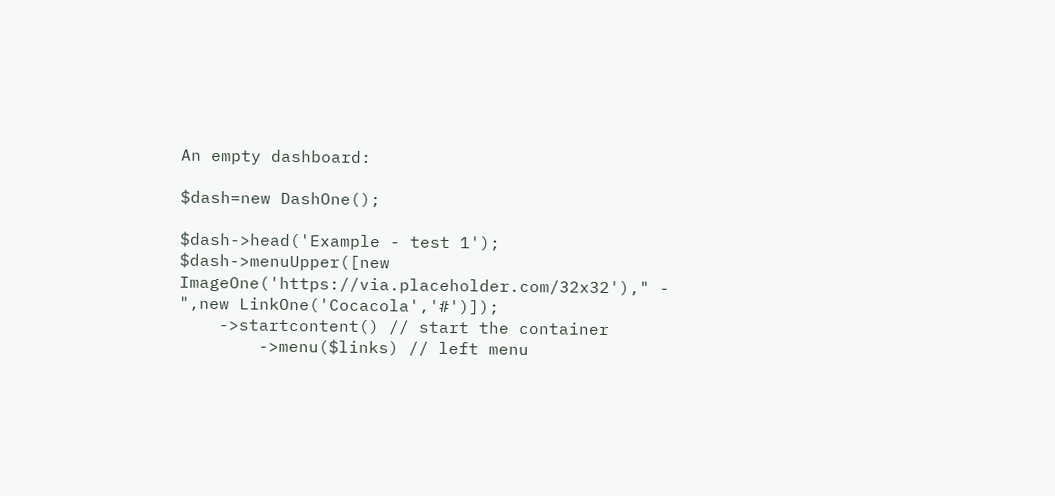An empty dashboard:

$dash=new DashOne();

$dash->head('Example - test 1');
$dash->menuUpper([new ImageOne('https://via.placeholder.com/32x32')," - ",new LinkOne('Cocacola','#')]);
    ->startcontent() // start the container
        ->menu($links) // left menu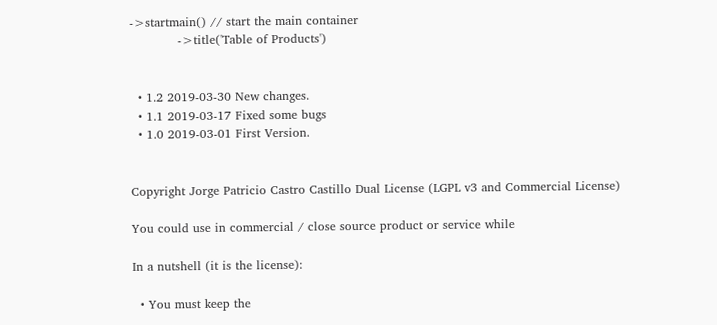->startmain() // start the main container
            ->title('Table of Products')


  • 1.2 2019-03-30 New changes.
  • 1.1 2019-03-17 Fixed some bugs
  • 1.0 2019-03-01 First Version.


Copyright Jorge Patricio Castro Castillo Dual License (LGPL v3 and Commercial License)

You could use in commercial / close source product or service while

In a nutshell (it is the license):

  • You must keep the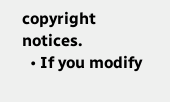copyright notices.
  • If you modify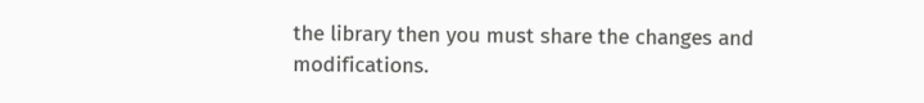the library then you must share the changes and modifications.